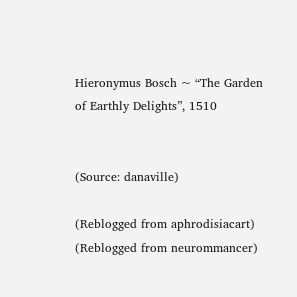Hieronymus Bosch ~ “The Garden of Earthly Delights”, 1510


(Source: danaville)

(Reblogged from aphrodisiacart)
(Reblogged from neurommancer)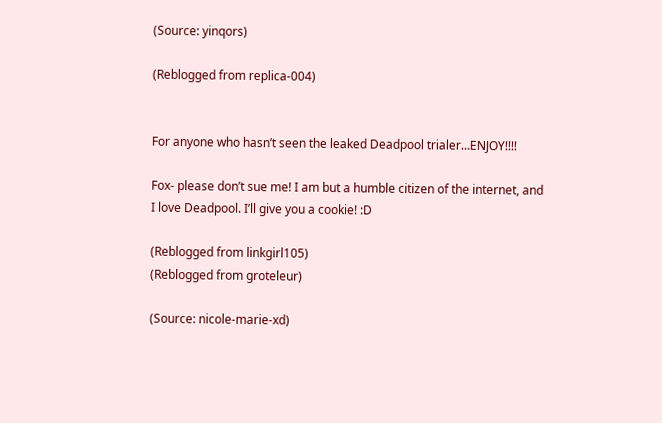(Source: yinqors)

(Reblogged from replica-004)


For anyone who hasn’t seen the leaked Deadpool trialer…ENJOY!!!!

Fox- please don’t sue me! I am but a humble citizen of the internet, and I love Deadpool. I’ll give you a cookie! :D

(Reblogged from linkgirl105)
(Reblogged from groteleur)

(Source: nicole-marie-xd)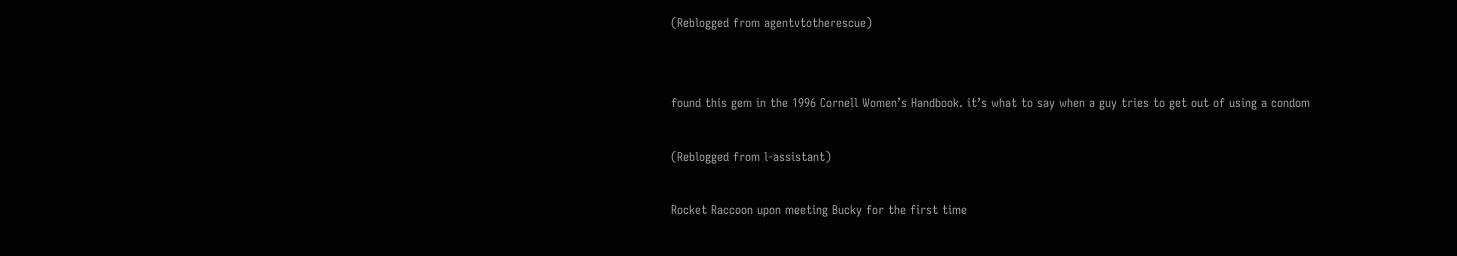(Reblogged from agentvtotherescue)


found this gem in the 1996 Cornell Women’s Handbook. it’s what to say when a guy tries to get out of using a condom

(Reblogged from l-assistant)

Rocket Raccoon upon meeting Bucky for the first time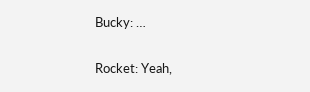Bucky: …

Rocket: Yeah,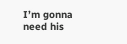I’m gonna need his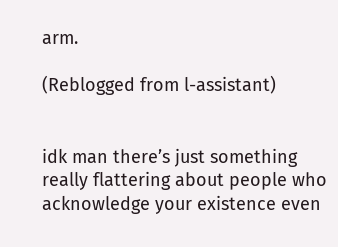arm.

(Reblogged from l-assistant)


idk man there’s just something really flattering about people who acknowledge your existence even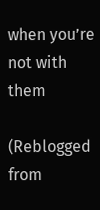when you’re not with them

(Reblogged from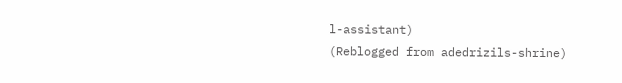l-assistant)
(Reblogged from adedrizils-shrine)